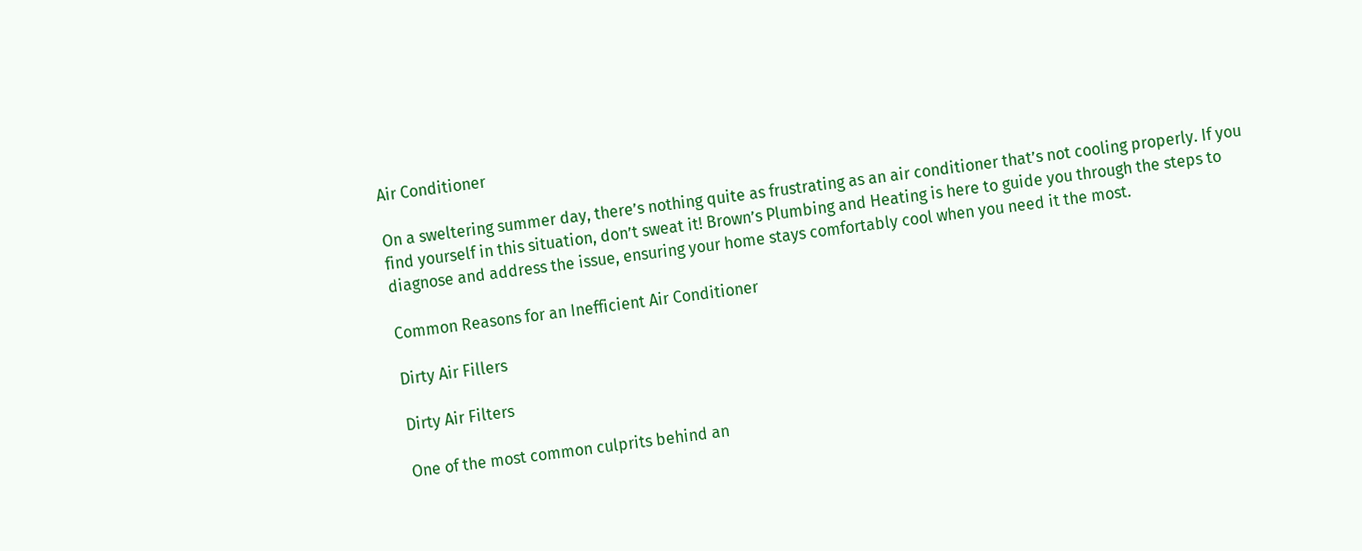Air Conditioner

On a sweltering summer day, there’s nothing quite as frustrating as an air conditioner that’s not cooling properly. If you find yourself in this situation, don’t sweat it! Brown’s Plumbing and Heating is here to guide you through the steps to diagnose and address the issue, ensuring your home stays comfortably cool when you need it the most.

Common Reasons for an Inefficient Air Conditioner

Dirty Air Fillers

Dirty Air Filters

One of the most common culprits behind an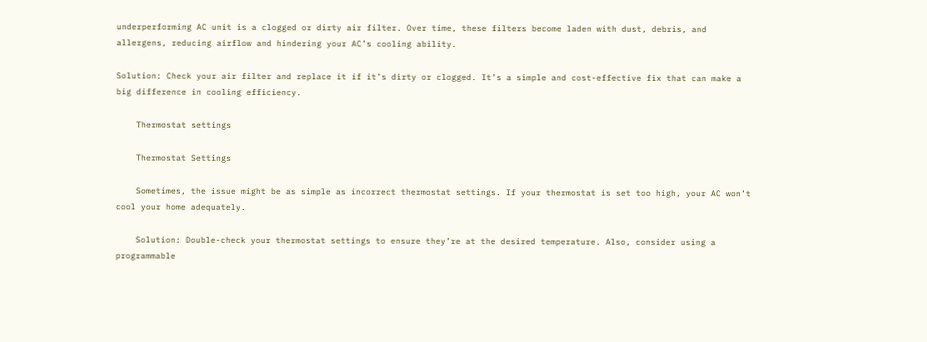underperforming AC unit is a clogged or dirty air filter. Over time, these filters become laden with dust, debris, and allergens, reducing airflow and hindering your AC’s cooling ability.

Solution: Check your air filter and replace it if it’s dirty or clogged. It’s a simple and cost-effective fix that can make a big difference in cooling efficiency.

    Thermostat settings

    Thermostat Settings

    Sometimes, the issue might be as simple as incorrect thermostat settings. If your thermostat is set too high, your AC won’t cool your home adequately.

    Solution: Double-check your thermostat settings to ensure they’re at the desired temperature. Also, consider using a programmable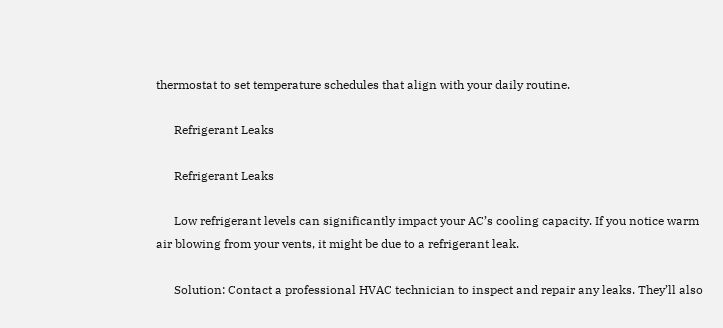thermostat to set temperature schedules that align with your daily routine.

      Refrigerant Leaks

      Refrigerant Leaks

      Low refrigerant levels can significantly impact your AC’s cooling capacity. If you notice warm air blowing from your vents, it might be due to a refrigerant leak.

      Solution: Contact a professional HVAC technician to inspect and repair any leaks. They’ll also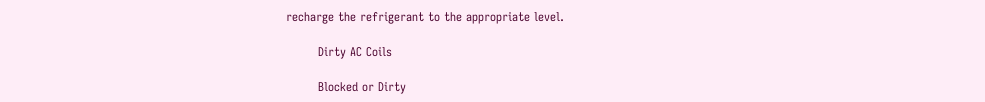recharge the refrigerant to the appropriate level.

        Dirty AC Coils

        Blocked or Dirty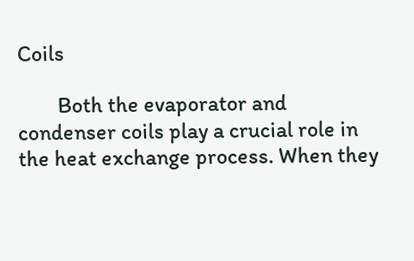Coils

        Both the evaporator and condenser coils play a crucial role in the heat exchange process. When they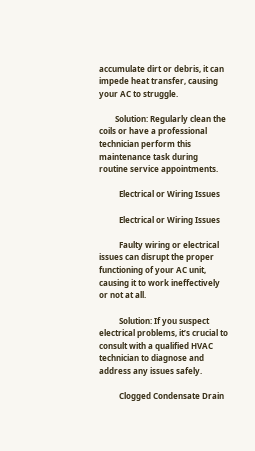accumulate dirt or debris, it can impede heat transfer, causing your AC to struggle.

        Solution: Regularly clean the coils or have a professional technician perform this maintenance task during routine service appointments.

          Electrical or Wiring Issues

          Electrical or Wiring Issues

          Faulty wiring or electrical issues can disrupt the proper functioning of your AC unit, causing it to work ineffectively or not at all.

          Solution: If you suspect electrical problems, it’s crucial to consult with a qualified HVAC technician to diagnose and address any issues safely.

          Clogged Condensate Drain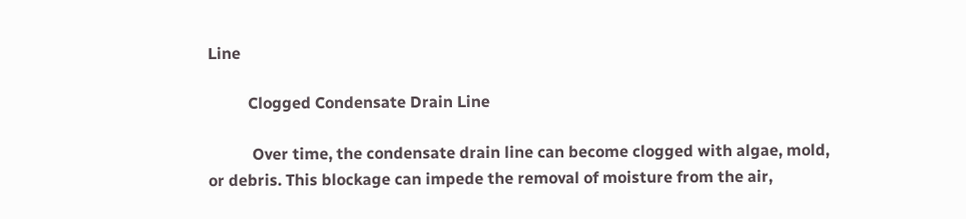Line

          Clogged Condensate Drain Line

           Over time, the condensate drain line can become clogged with algae, mold, or debris. This blockage can impede the removal of moisture from the air,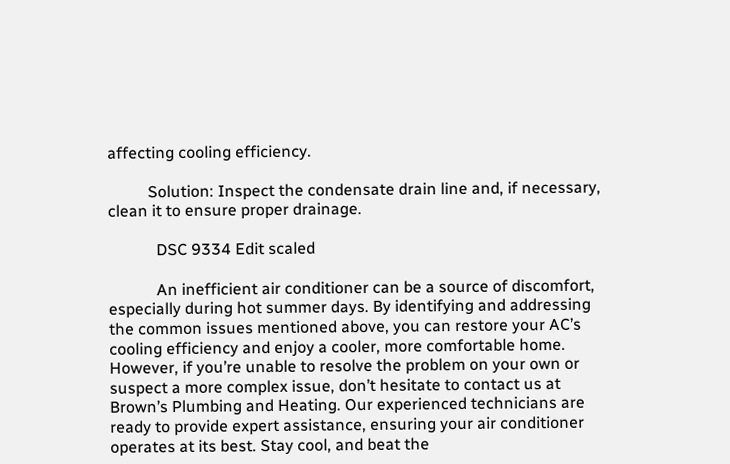affecting cooling efficiency.

          Solution: Inspect the condensate drain line and, if necessary, clean it to ensure proper drainage.

            DSC 9334 Edit scaled

            An inefficient air conditioner can be a source of discomfort, especially during hot summer days. By identifying and addressing the common issues mentioned above, you can restore your AC’s cooling efficiency and enjoy a cooler, more comfortable home. However, if you’re unable to resolve the problem on your own or suspect a more complex issue, don’t hesitate to contact us at Brown’s Plumbing and Heating. Our experienced technicians are ready to provide expert assistance, ensuring your air conditioner operates at its best. Stay cool, and beat the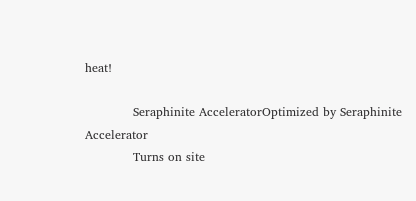heat!

            Seraphinite AcceleratorOptimized by Seraphinite Accelerator
            Turns on site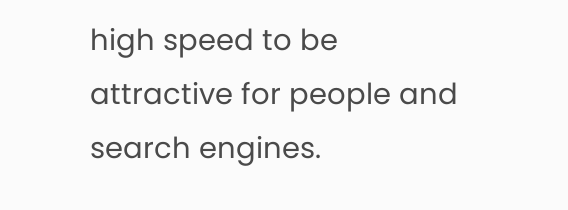high speed to be attractive for people and search engines.